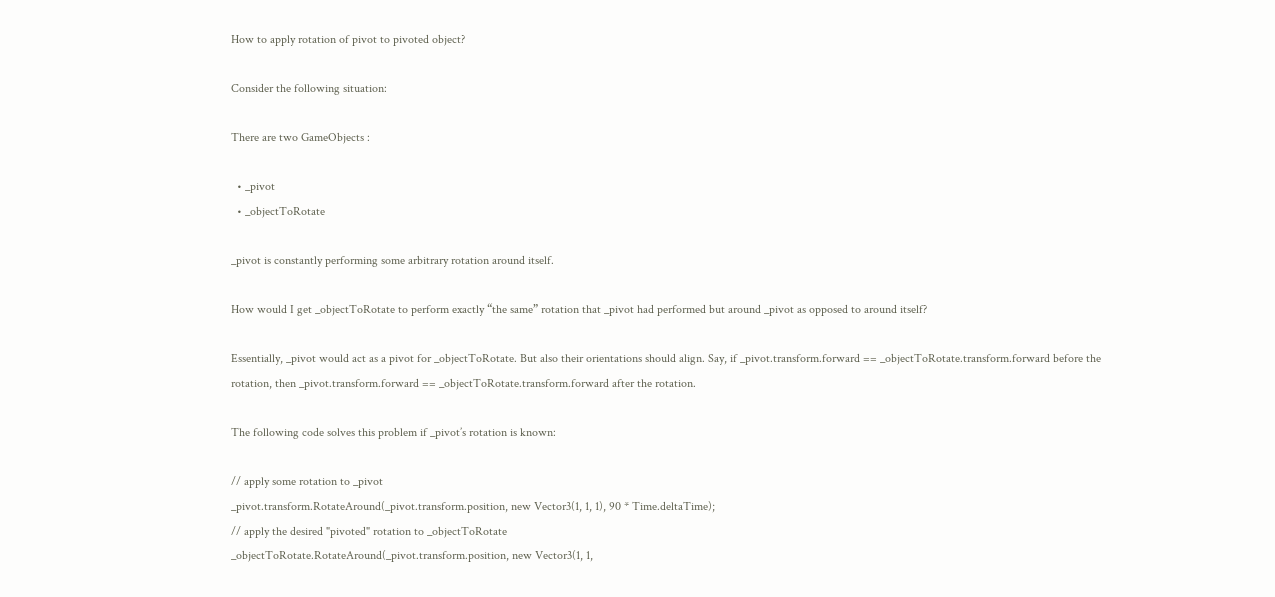How to apply rotation of pivot to pivoted object?

Consider the following situation:

There are two GameObjects :

  • _pivot
  • _objectToRotate

_pivot is constantly performing some arbitrary rotation around itself.

How would I get _objectToRotate to perform exactly “the same” rotation that _pivot had performed but around _pivot as opposed to around itself?

Essentially, _pivot would act as a pivot for _objectToRotate. But also their orientations should align. Say, if _pivot.transform.forward == _objectToRotate.transform.forward before the rotation, then _pivot.transform.forward == _objectToRotate.transform.forward after the rotation.

The following code solves this problem if _pivot’s rotation is known:

// apply some rotation to _pivot
_pivot.transform.RotateAround(_pivot.transform.position, new Vector3(1, 1, 1), 90 * Time.deltaTime);
// apply the desired "pivoted" rotation to _objectToRotate
_objectToRotate.RotateAround(_pivot.transform.position, new Vector3(1, 1,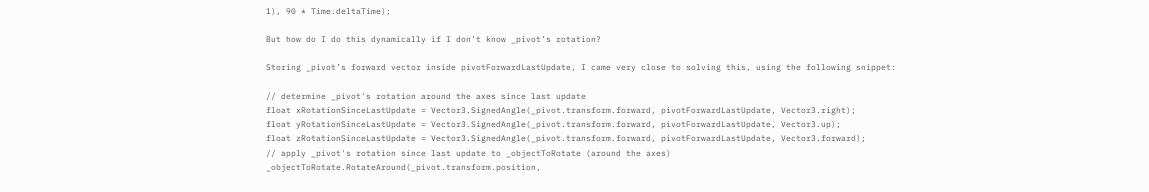1), 90 * Time.deltaTime);

But how do I do this dynamically if I don’t know _pivot’s rotation?

Storing _pivot’s forward vector inside pivotForwardLastUpdate, I came very close to solving this, using the following snippet:

// determine _pivot's rotation around the axes since last update
float xRotationSinceLastUpdate = Vector3.SignedAngle(_pivot.transform.forward, pivotForwardLastUpdate, Vector3.right);
float yRotationSinceLastUpdate = Vector3.SignedAngle(_pivot.transform.forward, pivotForwardLastUpdate, Vector3.up);
float zRotationSinceLastUpdate = Vector3.SignedAngle(_pivot.transform.forward, pivotForwardLastUpdate, Vector3.forward);
// apply _pivot's rotation since last update to _objectToRotate (around the axes)
_objectToRotate.RotateAround(_pivot.transform.position,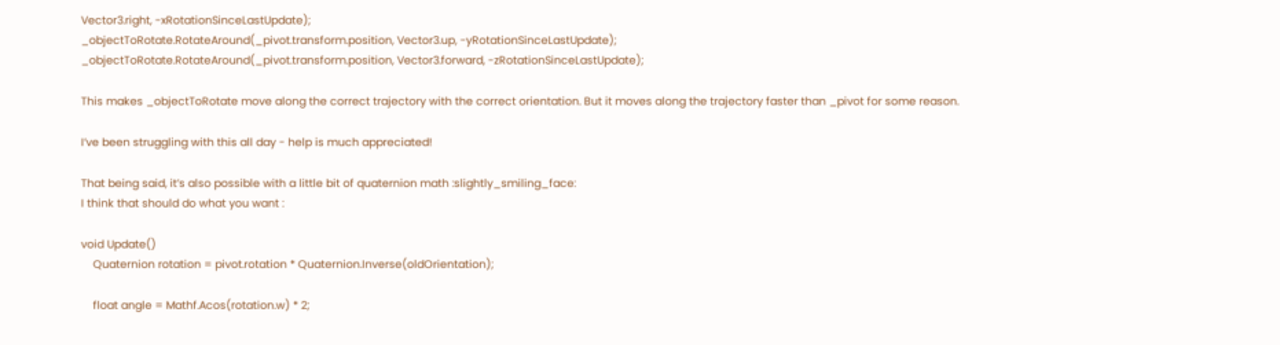Vector3.right, -xRotationSinceLastUpdate);
_objectToRotate.RotateAround(_pivot.transform.position, Vector3.up, -yRotationSinceLastUpdate);
_objectToRotate.RotateAround(_pivot.transform.position, Vector3.forward, -zRotationSinceLastUpdate);

This makes _objectToRotate move along the correct trajectory with the correct orientation. But it moves along the trajectory faster than _pivot for some reason.

I’ve been struggling with this all day - help is much appreciated!

That being said, it’s also possible with a little bit of quaternion math :slightly_smiling_face:
I think that should do what you want :

void Update()
    Quaternion rotation = pivot.rotation * Quaternion.Inverse(oldOrientation);

    float angle = Mathf.Acos(rotation.w) * 2;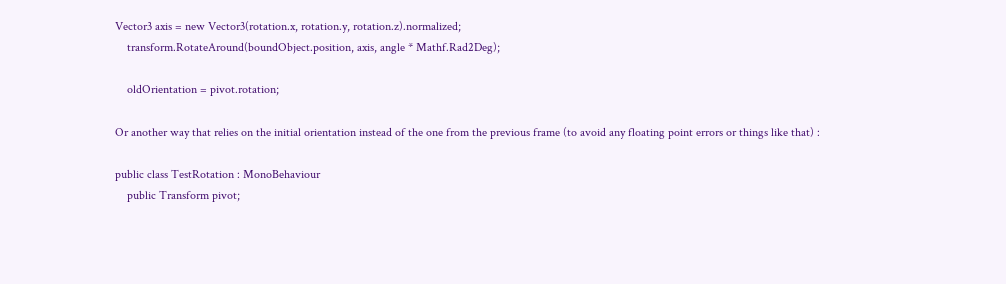Vector3 axis = new Vector3(rotation.x, rotation.y, rotation.z).normalized;
    transform.RotateAround(boundObject.position, axis, angle * Mathf.Rad2Deg);

    oldOrientation = pivot.rotation;

Or another way that relies on the initial orientation instead of the one from the previous frame (to avoid any floating point errors or things like that) :

public class TestRotation : MonoBehaviour
    public Transform pivot;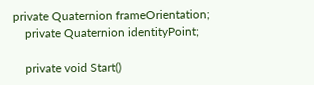private Quaternion frameOrientation;
    private Quaternion identityPoint;

    private void Start()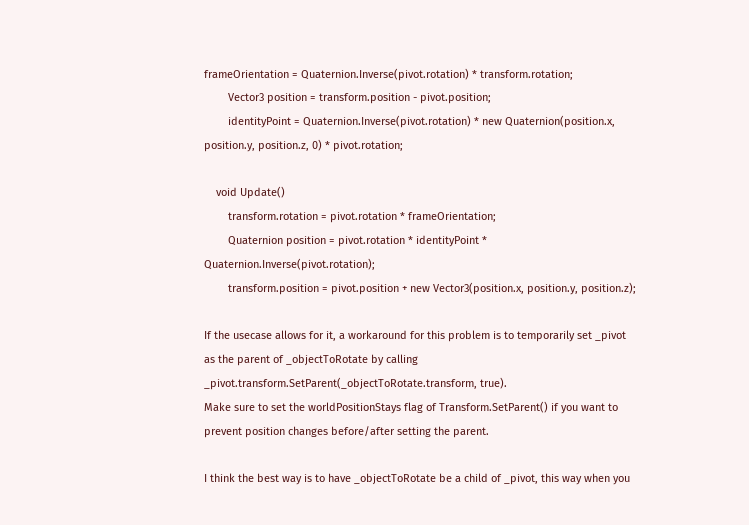frameOrientation = Quaternion.Inverse(pivot.rotation) * transform.rotation;
        Vector3 position = transform.position - pivot.position;
        identityPoint = Quaternion.Inverse(pivot.rotation) * new Quaternion(position.x, position.y, position.z, 0) * pivot.rotation;

    void Update()
        transform.rotation = pivot.rotation * frameOrientation;
        Quaternion position = pivot.rotation * identityPoint * Quaternion.Inverse(pivot.rotation);
        transform.position = pivot.position + new Vector3(position.x, position.y, position.z);

If the usecase allows for it, a workaround for this problem is to temporarily set _pivot as the parent of _objectToRotate by calling _pivot.transform.SetParent(_objectToRotate.transform, true).
Make sure to set the worldPositionStays flag of Transform.SetParent() if you want to prevent position changes before/after setting the parent.

I think the best way is to have _objectToRotate be a child of _pivot, this way when you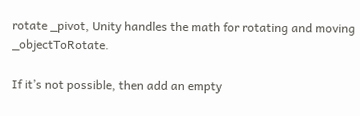rotate _pivot, Unity handles the math for rotating and moving _objectToRotate.

If it’s not possible, then add an empty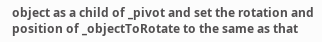object as a child of _pivot and set the rotation and position of _objectToRotate to the same as that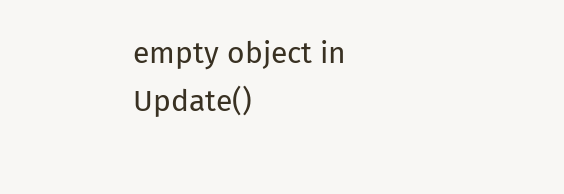empty object in Update()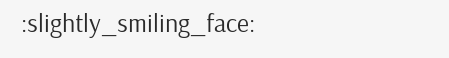:slightly_smiling_face: